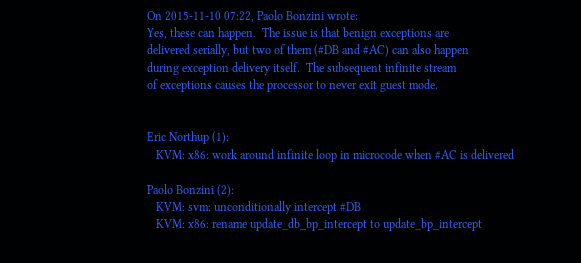On 2015-11-10 07:22, Paolo Bonzini wrote:
Yes, these can happen.  The issue is that benign exceptions are
delivered serially, but two of them (#DB and #AC) can also happen
during exception delivery itself.  The subsequent infinite stream
of exceptions causes the processor to never exit guest mode.


Eric Northup (1):
   KVM: x86: work around infinite loop in microcode when #AC is delivered

Paolo Bonzini (2):
   KVM: svm: unconditionally intercept #DB
   KVM: x86: rename update_db_bp_intercept to update_bp_intercept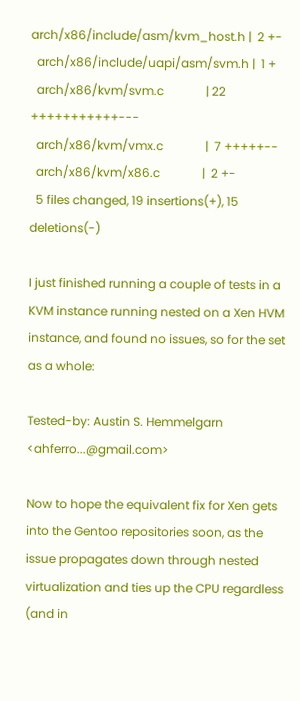arch/x86/include/asm/kvm_host.h |  2 +-
  arch/x86/include/uapi/asm/svm.h |  1 +
  arch/x86/kvm/svm.c              | 22 +++++++++++---
  arch/x86/kvm/vmx.c              |  7 +++++--
  arch/x86/kvm/x86.c              |  2 +-
  5 files changed, 19 insertions(+), 15 deletions(-)

I just finished running a couple of tests in a KVM instance running nested on a Xen HVM instance, and found no issues, so for the set as a whole:

Tested-by: Austin S. Hemmelgarn <ahferro...@gmail.com>

Now to hope the equivalent fix for Xen gets into the Gentoo repositories soon, as the issue propagates down through nested virtualization and ties up the CPU regardless (and in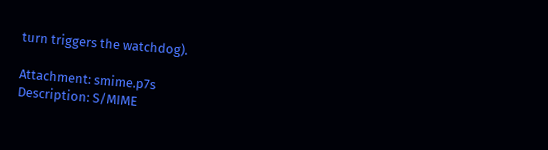turn triggers the watchdog).

Attachment: smime.p7s
Description: S/MIME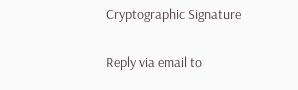Cryptographic Signature

Reply via email to